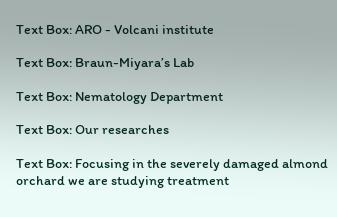Text Box: ARO - Volcani institute

Text Box: Braun-Miyara’s Lab

Text Box: Nematology Department

Text Box: Our researches

Text Box: Focusing in the severely damaged almond orchard we are studying treatment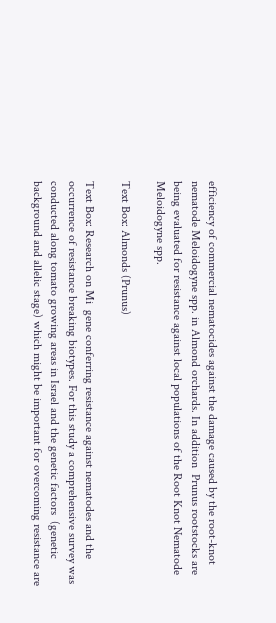efficiency of commercial nematocides against the damage caused by the root-knot nematode Meloidogyne spp. in Almond orchards. In addition  Prunus rootstocks are being evaluated for resistance against local populations of the Root Knot Nematode Meloidogyne spp.

Text Box: Almonds (Prunus)

Text Box: Research on Mi  gene conferring resistance against nematodes and the occurrence of resistance breaking biotypes. For this study a comprehensive survey was conducted along tomato growing areas in Israel and the genetic factors  (genetic background and allelic stage) which might be important for overcoming resistance are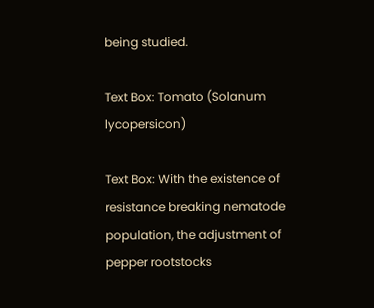being studied.

Text Box: Tomato (Solanum lycopersicon)

Text Box: With the existence of resistance breaking nematode population, the adjustment of pepper rootstocks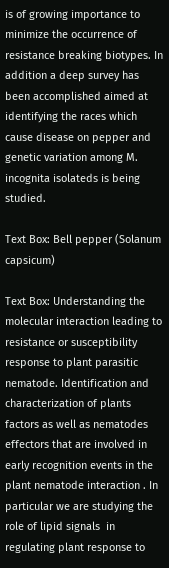is of growing importance to minimize the occurrence of resistance breaking biotypes. In addition a deep survey has been accomplished aimed at identifying the races which cause disease on pepper and genetic variation among M. incognita isolateds is being studied.

Text Box: Bell pepper (Solanum capsicum)

Text Box: Understanding the molecular interaction leading to resistance or susceptibility response to plant parasitic nematode. Identification and characterization of plants factors as well as nematodes effectors that are involved in early recognition events in the plant nematode interaction . In particular we are studying the role of lipid signals  in regulating plant response to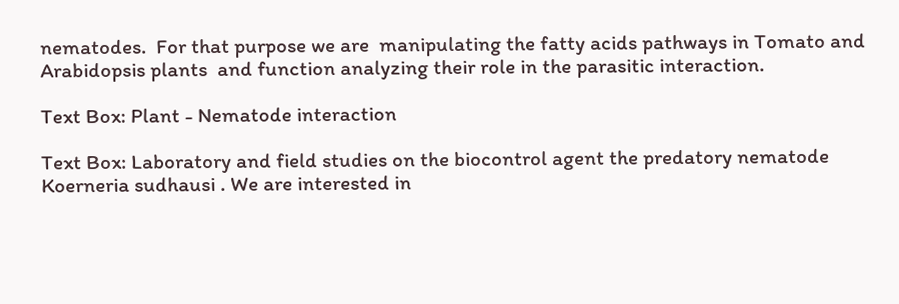nematodes.  For that purpose we are  manipulating the fatty acids pathways in Tomato and Arabidopsis plants  and function analyzing their role in the parasitic interaction.

Text Box: Plant - Nematode interaction

Text Box: Laboratory and field studies on the biocontrol agent the predatory nematode Koerneria sudhausi . We are interested in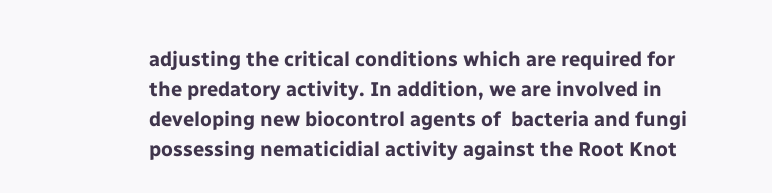adjusting the critical conditions which are required for the predatory activity. In addition, we are involved in developing new biocontrol agents of  bacteria and fungi possessing nematicidial activity against the Root Knot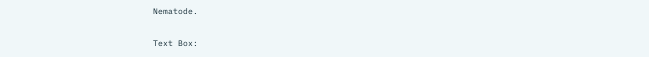Nematode.

Text Box: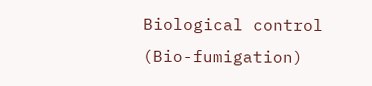Biological control (Bio-fumigation)